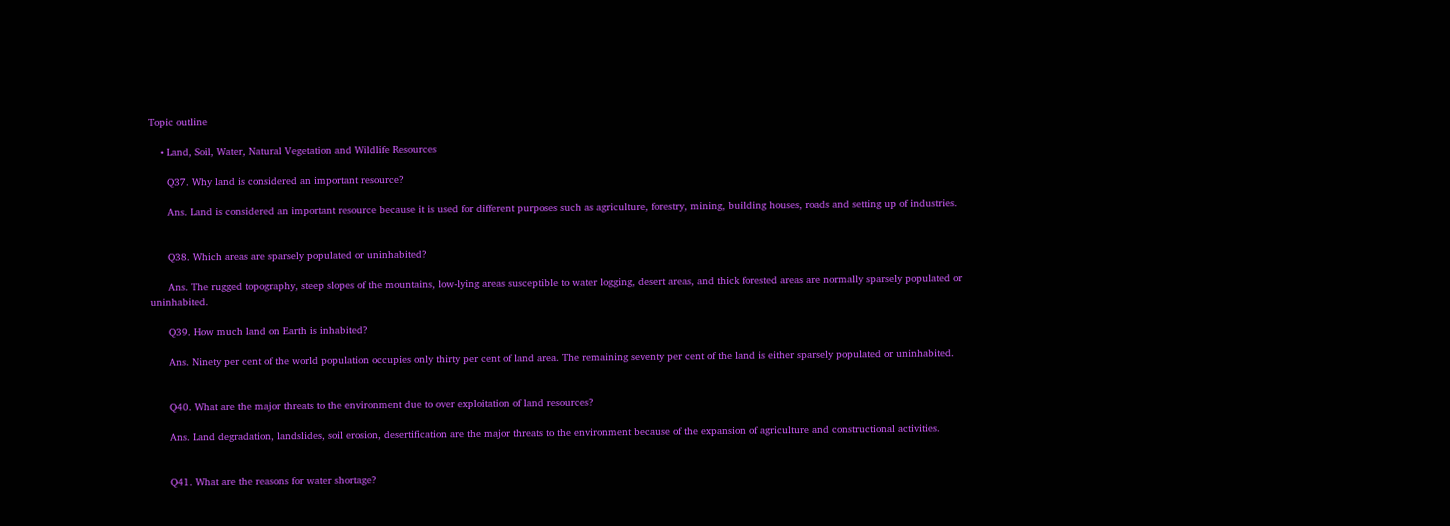Topic outline

    • Land, Soil, Water, Natural Vegetation and Wildlife Resources

      Q37. Why land is considered an important resource?

      Ans. Land is considered an important resource because it is used for different purposes such as agriculture, forestry, mining, building houses, roads and setting up of industries.


      Q38. Which areas are sparsely populated or uninhabited?

      Ans. The rugged topography, steep slopes of the mountains, low-lying areas susceptible to water logging, desert areas, and thick forested areas are normally sparsely populated or uninhabited.

      Q39. How much land on Earth is inhabited?

      Ans. Ninety per cent of the world population occupies only thirty per cent of land area. The remaining seventy per cent of the land is either sparsely populated or uninhabited.


      Q40. What are the major threats to the environment due to over exploitation of land resources?

      Ans. Land degradation, landslides, soil erosion, desertification are the major threats to the environment because of the expansion of agriculture and constructional activities.


      Q41. What are the reasons for water shortage?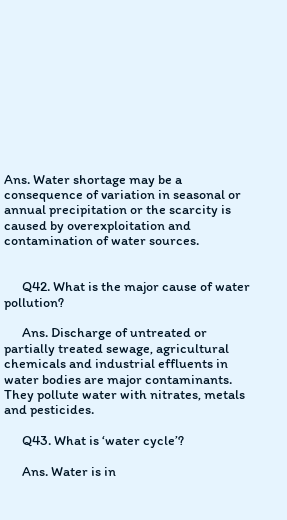Ans. Water shortage may be a consequence of variation in seasonal or annual precipitation or the scarcity is caused by overexploitation and contamination of water sources.


      Q42. What is the major cause of water pollution?

      Ans. Discharge of untreated or partially treated sewage, agricultural chemicals and industrial effluents in water bodies are major contaminants. They pollute water with nitrates, metals and pesticides.

      Q43. What is ‘water cycle’?

      Ans. Water is in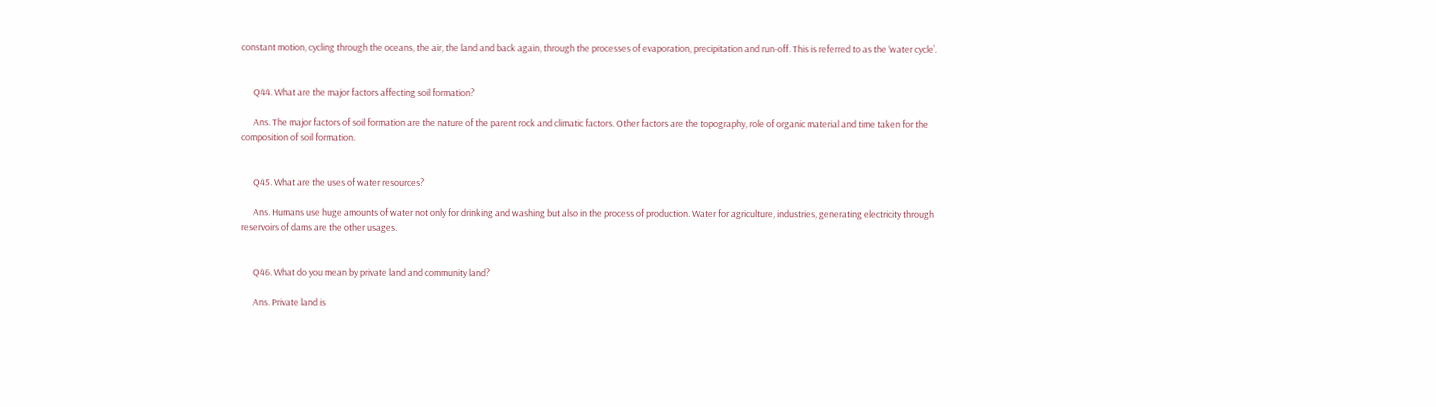constant motion, cycling through the oceans, the air, the land and back again, through the processes of evaporation, precipitation and run-off. This is referred to as the ‘water cycle’.


      Q44. What are the major factors affecting soil formation?

      Ans. The major factors of soil formation are the nature of the parent rock and climatic factors. Other factors are the topography, role of organic material and time taken for the composition of soil formation.


      Q45. What are the uses of water resources?

      Ans. Humans use huge amounts of water not only for drinking and washing but also in the process of production. Water for agriculture, industries, generating electricity through reservoirs of dams are the other usages.


      Q46. What do you mean by private land and community land?

      Ans. Private land is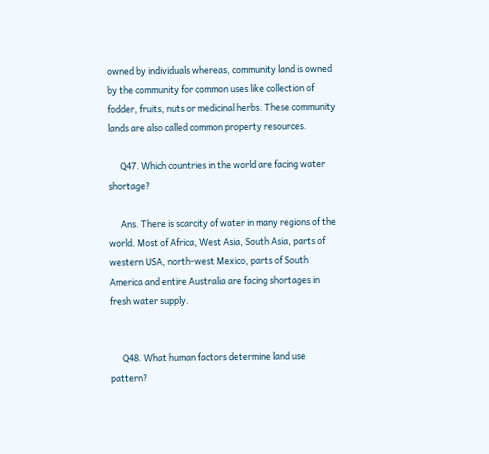owned by individuals whereas, community land is owned by the community for common uses like collection of fodder, fruits, nuts or medicinal herbs. These community lands are also called common property resources.

      Q47. Which countries in the world are facing water shortage?

      Ans. There is scarcity of water in many regions of the world. Most of Africa, West Asia, South Asia, parts of western USA, north-west Mexico, parts of South America and entire Australia are facing shortages in fresh water supply.


      Q48. What human factors determine land use pattern?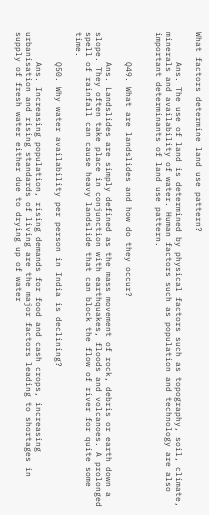What factors determine land use pattern?

      Ans. The use of land is determined by physical factors such as topography, soil, climate, minerals and availability of water. Human factors such as population and technology are also important determinants of land use pattern.


      Q49. What are landslides and how do they occur?

      Ans. Landslides are simply defined as the mass movement of rock, debris or earth down a slope. They often take place in conjunction with earthquakes, floods and volcanoes. A prolonged spell of rainfall can cause heavy landslide that can block the flow of river for quite some time.

      Q50. Why water availability per person in India is declining?

      Ans. Increasing population, rising demands for food and cash crops, increasing urbanisation and rising standards of living are the major factors leading to shortages in supply of fresh water either due to drying up of water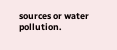sources or water pollution.